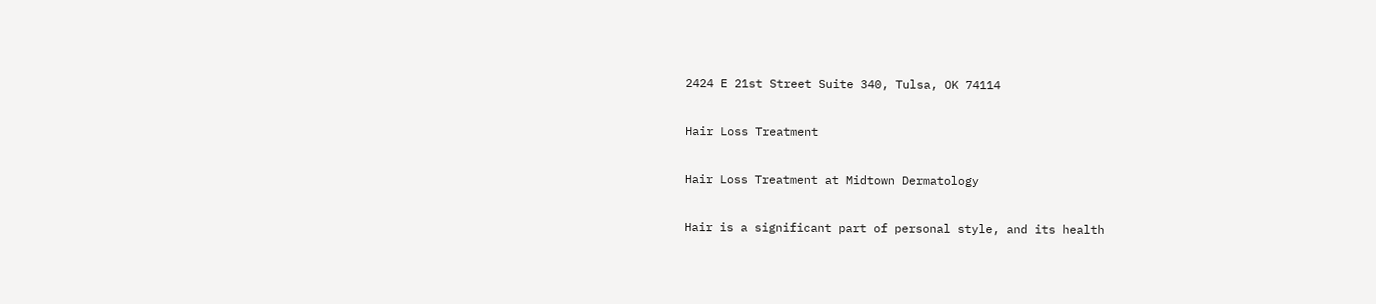2424 E 21st Street Suite 340, Tulsa, OK 74114

Hair Loss Treatment

Hair Loss Treatment at Midtown Dermatology

Hair is a significant part of personal style, and its health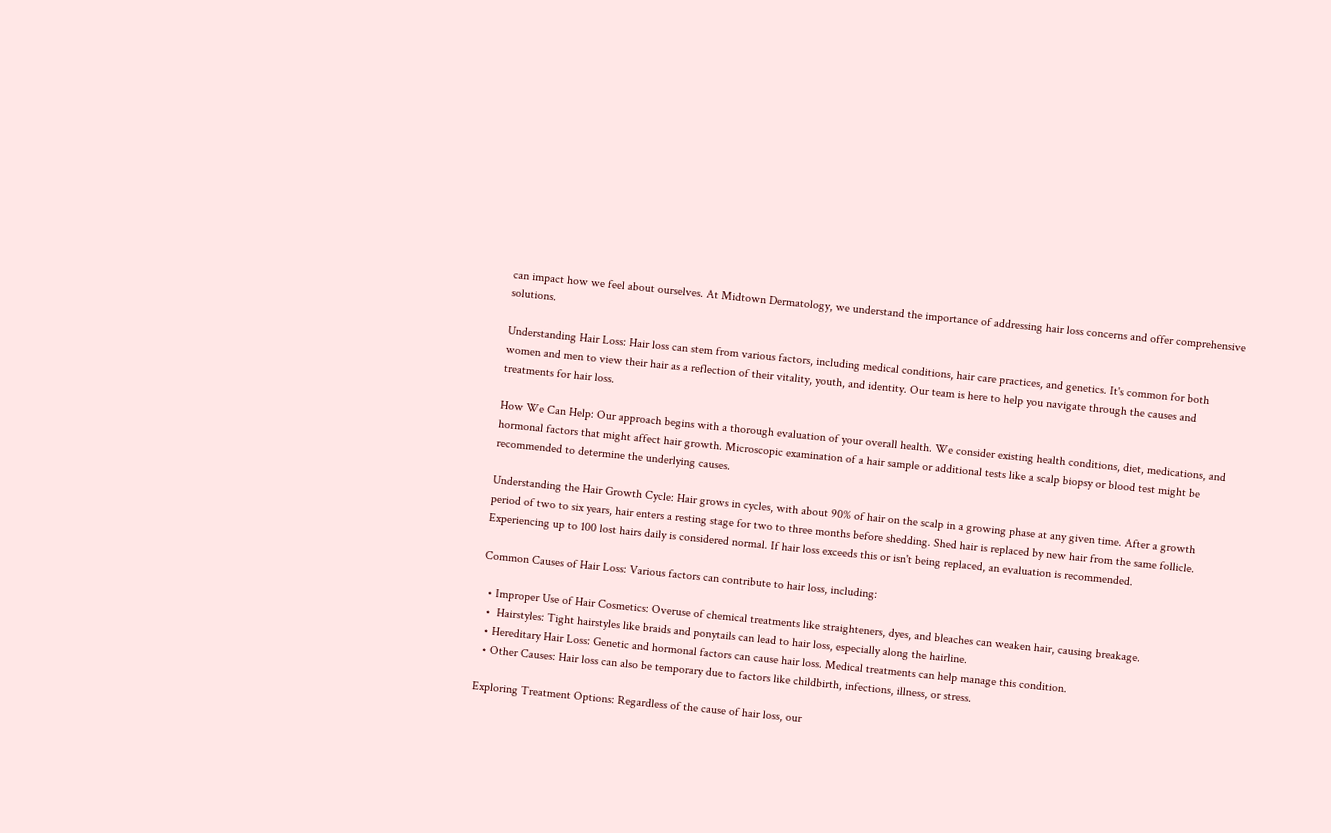can impact how we feel about ourselves. At Midtown Dermatology, we understand the importance of addressing hair loss concerns and offer comprehensive solutions.

Understanding Hair Loss: Hair loss can stem from various factors, including medical conditions, hair care practices, and genetics. It's common for both women and men to view their hair as a reflection of their vitality, youth, and identity. Our team is here to help you navigate through the causes and treatments for hair loss.

How We Can Help: Our approach begins with a thorough evaluation of your overall health. We consider existing health conditions, diet, medications, and hormonal factors that might affect hair growth. Microscopic examination of a hair sample or additional tests like a scalp biopsy or blood test might be recommended to determine the underlying causes.

Understanding the Hair Growth Cycle: Hair grows in cycles, with about 90% of hair on the scalp in a growing phase at any given time. After a growth period of two to six years, hair enters a resting stage for two to three months before shedding. Shed hair is replaced by new hair from the same follicle. Experiencing up to 100 lost hairs daily is considered normal. If hair loss exceeds this or isn't being replaced, an evaluation is recommended.

Common Causes of Hair Loss: Various factors can contribute to hair loss, including:

  • Improper Use of Hair Cosmetics: Overuse of chemical treatments like straighteners, dyes, and bleaches can weaken hair, causing breakage.
  •  Hairstyles: Tight hairstyles like braids and ponytails can lead to hair loss, especially along the hairline.
  • Hereditary Hair Loss: Genetic and hormonal factors can cause hair loss. Medical treatments can help manage this condition.
  • Other Causes: Hair loss can also be temporary due to factors like childbirth, infections, illness, or stress.

Exploring Treatment Options: Regardless of the cause of hair loss, our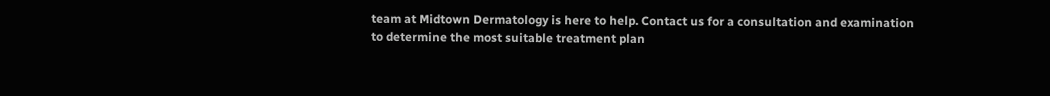team at Midtown Dermatology is here to help. Contact us for a consultation and examination to determine the most suitable treatment plan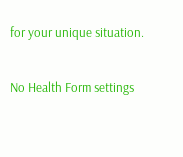for your unique situation.

No Health Form settings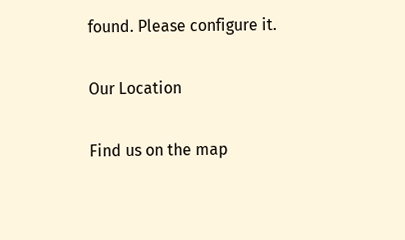found. Please configure it.

Our Location

Find us on the map